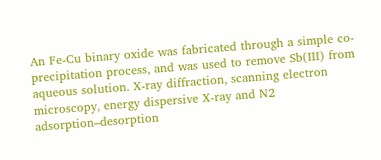An Fe-Cu binary oxide was fabricated through a simple co-precipitation process, and was used to remove Sb(III) from aqueous solution. X-ray diffraction, scanning electron microscopy, energy dispersive X-ray and N2 adsorption–desorption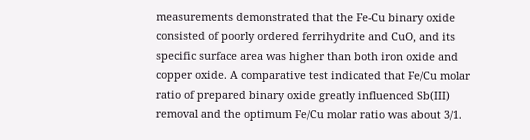measurements demonstrated that the Fe-Cu binary oxide consisted of poorly ordered ferrihydrite and CuO, and its specific surface area was higher than both iron oxide and copper oxide. A comparative test indicated that Fe/Cu molar ratio of prepared binary oxide greatly influenced Sb(III) removal and the optimum Fe/Cu molar ratio was about 3/1.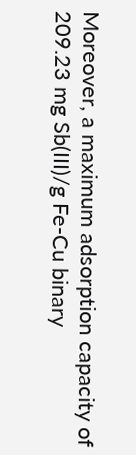Moreover, a maximum adsorption capacity of 209.23 mg Sb(III)/g Fe-Cu binary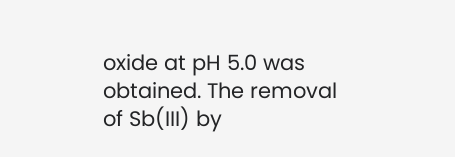oxide at pH 5.0 was obtained. The removal of Sb(III) by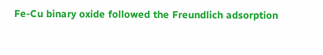Fe-Cu binary oxide followed the Freundlich adsorption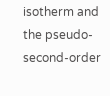isotherm and the pseudo-second-order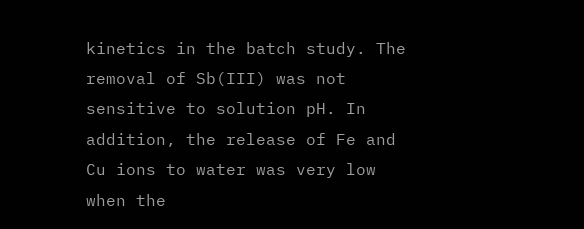kinetics in the batch study. The removal of Sb(III) was not sensitive to solution pH. In addition, the release of Fe and Cu ions to water was very low when the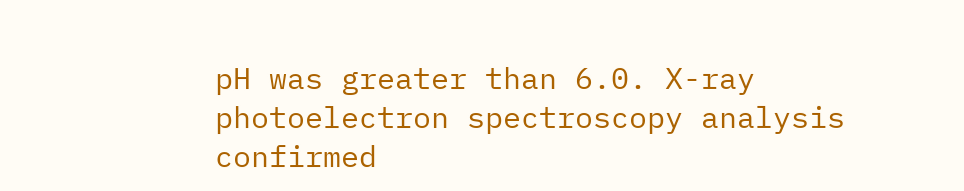pH was greater than 6.0. X-ray photoelectron spectroscopy analysis confirmed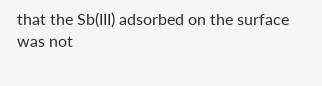that the Sb(III) adsorbed on the surface was not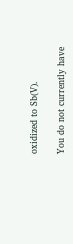oxidized to Sb(V).

You do not currently have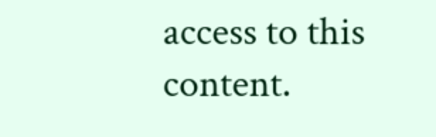access to this content.